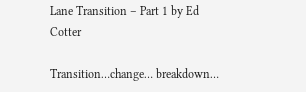Lane Transition – Part 1 by Ed Cotter

Transition…change… breakdown…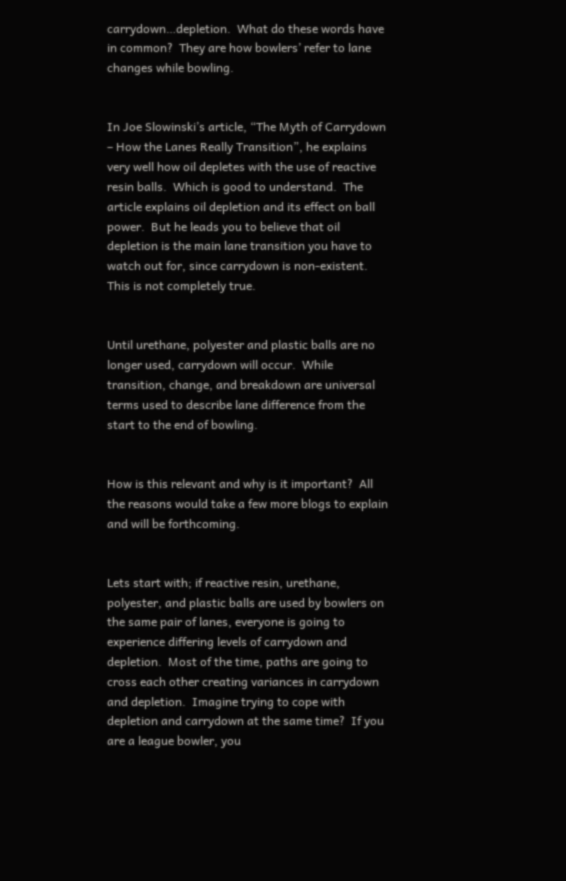carrydown…depletion.  What do these words have in common?  They are how bowlers’ refer to lane changes while bowling.


In Joe Slowinski’s article, “The Myth of Carrydown – How the Lanes Really Transition”, he explains very well how oil depletes with the use of reactive resin balls.  Which is good to understand.  The article explains oil depletion and its effect on ball power.  But he leads you to believe that oil depletion is the main lane transition you have to watch out for, since carrydown is non-existent.  This is not completely true.


Until urethane, polyester and plastic balls are no longer used, carrydown will occur.  While transition, change, and breakdown are universal terms used to describe lane difference from the start to the end of bowling.


How is this relevant and why is it important?  All the reasons would take a few more blogs to explain and will be forthcoming.


Lets start with; if reactive resin, urethane, polyester, and plastic balls are used by bowlers on the same pair of lanes, everyone is going to experience differing levels of carrydown and depletion.  Most of the time, paths are going to cross each other creating variances in carrydown and depletion.  Imagine trying to cope with depletion and carrydown at the same time?  If you are a league bowler, you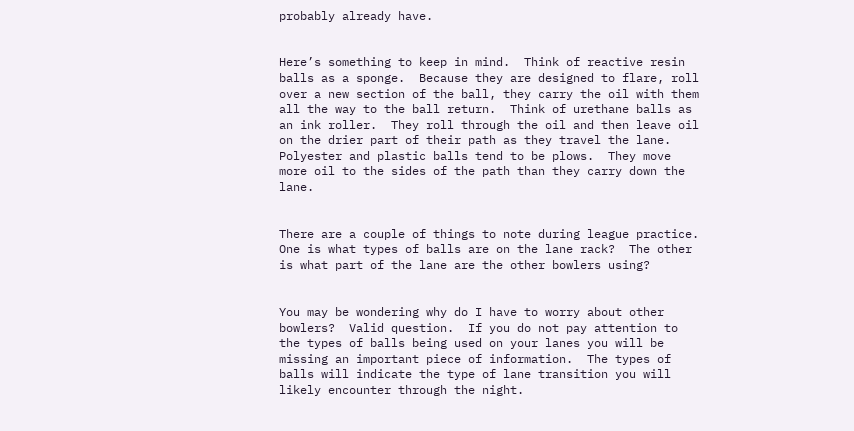probably already have.


Here’s something to keep in mind.  Think of reactive resin balls as a sponge.  Because they are designed to flare, roll over a new section of the ball, they carry the oil with them all the way to the ball return.  Think of urethane balls as an ink roller.  They roll through the oil and then leave oil on the drier part of their path as they travel the lane.  Polyester and plastic balls tend to be plows.  They move more oil to the sides of the path than they carry down the lane.


There are a couple of things to note during league practice.  One is what types of balls are on the lane rack?  The other is what part of the lane are the other bowlers using?


You may be wondering why do I have to worry about other bowlers?  Valid question.  If you do not pay attention to the types of balls being used on your lanes you will be missing an important piece of information.  The types of balls will indicate the type of lane transition you will likely encounter through the night.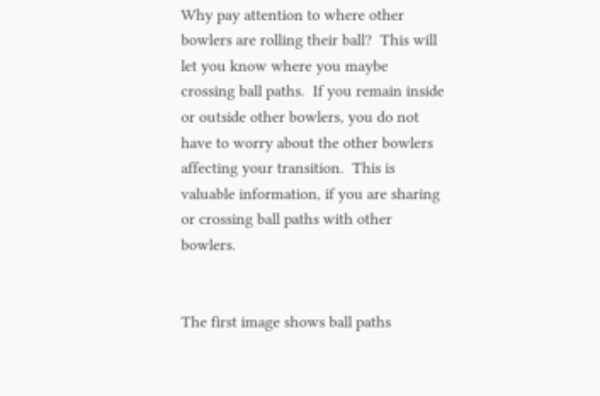Why pay attention to where other bowlers are rolling their ball?  This will let you know where you maybe crossing ball paths.  If you remain inside or outside other bowlers, you do not have to worry about the other bowlers affecting your transition.  This is valuable information, if you are sharing or crossing ball paths with other bowlers.


The first image shows ball paths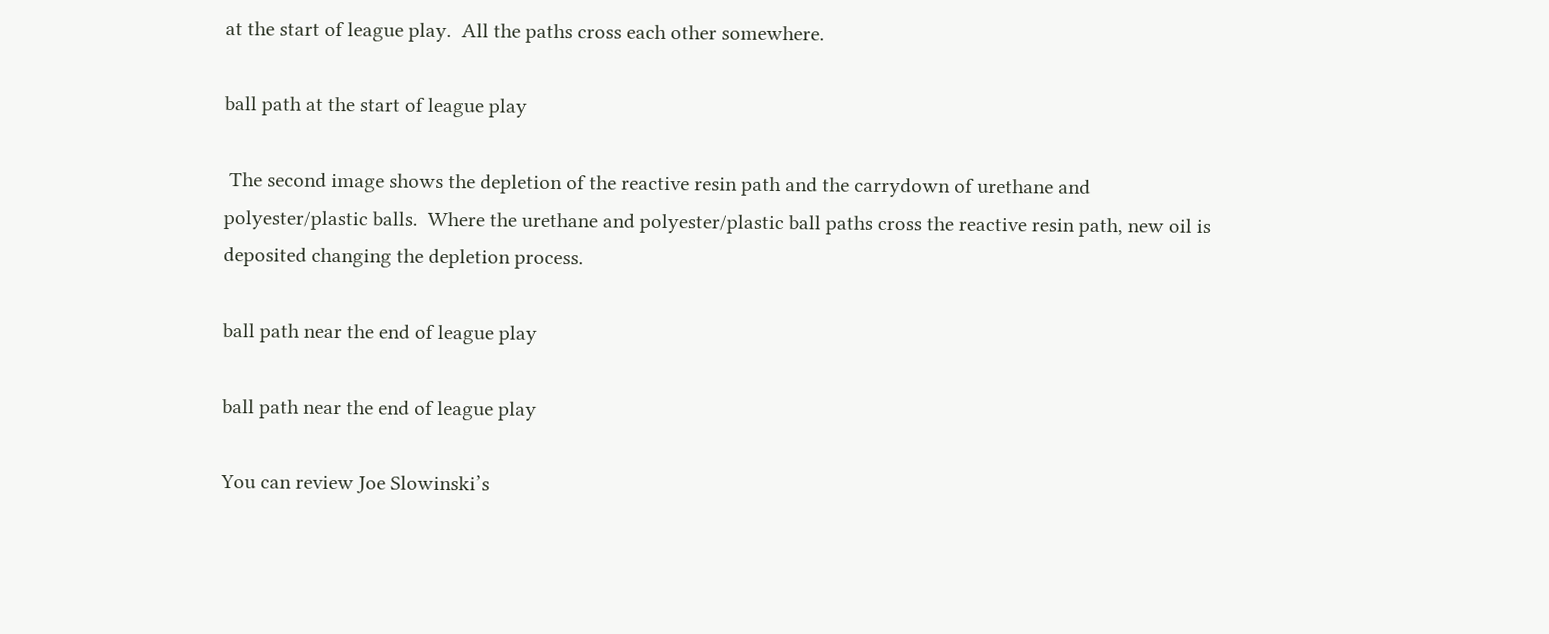at the start of league play.  All the paths cross each other somewhere.

ball path at the start of league play

 The second image shows the depletion of the reactive resin path and the carrydown of urethane and polyester/plastic balls.  Where the urethane and polyester/plastic ball paths cross the reactive resin path, new oil is deposited changing the depletion process.

ball path near the end of league play

ball path near the end of league play

You can review Joe Slowinski’s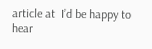article at  I’d be happy to hear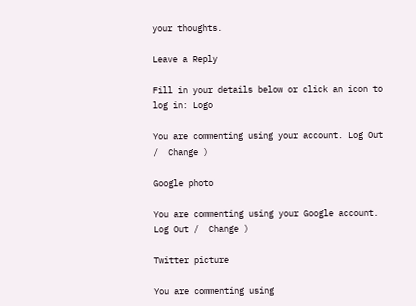your thoughts.

Leave a Reply

Fill in your details below or click an icon to log in: Logo

You are commenting using your account. Log Out /  Change )

Google photo

You are commenting using your Google account. Log Out /  Change )

Twitter picture

You are commenting using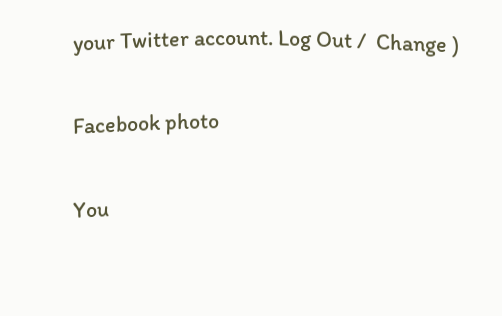your Twitter account. Log Out /  Change )

Facebook photo

You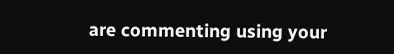are commenting using your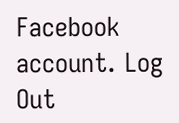Facebook account. Log Out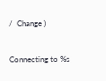/  Change )

Connecting to %s